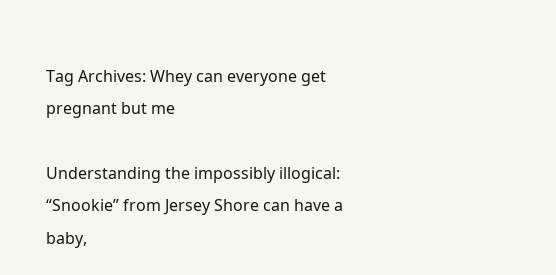Tag Archives: Whey can everyone get pregnant but me

Understanding the impossibly illogical: “Snookie” from Jersey Shore can have a baby,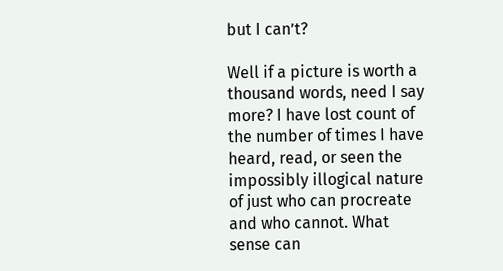but I can’t?

Well if a picture is worth a thousand words, need I say more? I have lost count of the number of times I have heard, read, or seen the impossibly illogical nature of just who can procreate and who cannot. What sense can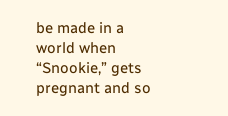be made in a world when “Snookie,” gets pregnant and so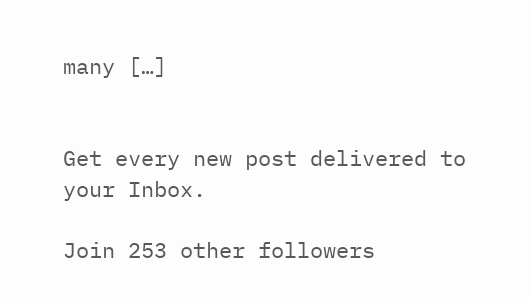many […]


Get every new post delivered to your Inbox.

Join 253 other followers